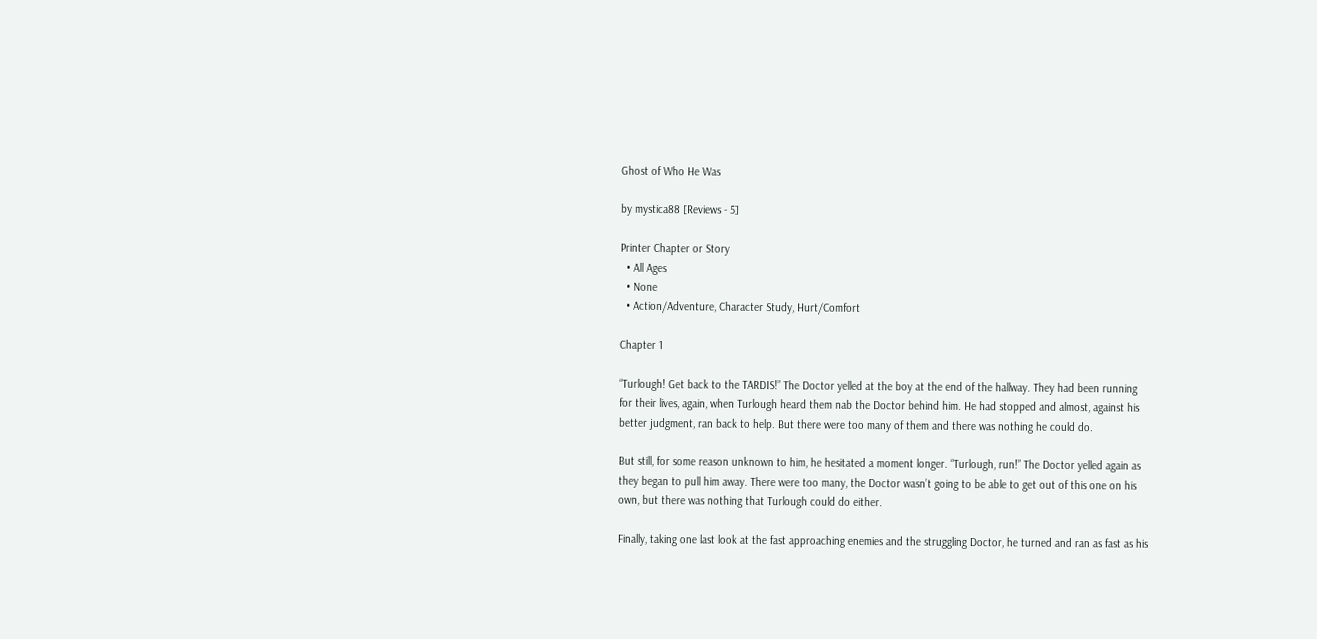Ghost of Who He Was

by mystica88 [Reviews - 5]

Printer Chapter or Story
  • All Ages
  • None
  • Action/Adventure, Character Study, Hurt/Comfort

Chapter 1

“Turlough! Get back to the TARDIS!” The Doctor yelled at the boy at the end of the hallway. They had been running for their lives, again, when Turlough heard them nab the Doctor behind him. He had stopped and almost, against his better judgment, ran back to help. But there were too many of them and there was nothing he could do.

But still, for some reason unknown to him, he hesitated a moment longer. “Turlough, run!” The Doctor yelled again as they began to pull him away. There were too many, the Doctor wasn’t going to be able to get out of this one on his own, but there was nothing that Turlough could do either.

Finally, taking one last look at the fast approaching enemies and the struggling Doctor, he turned and ran as fast as his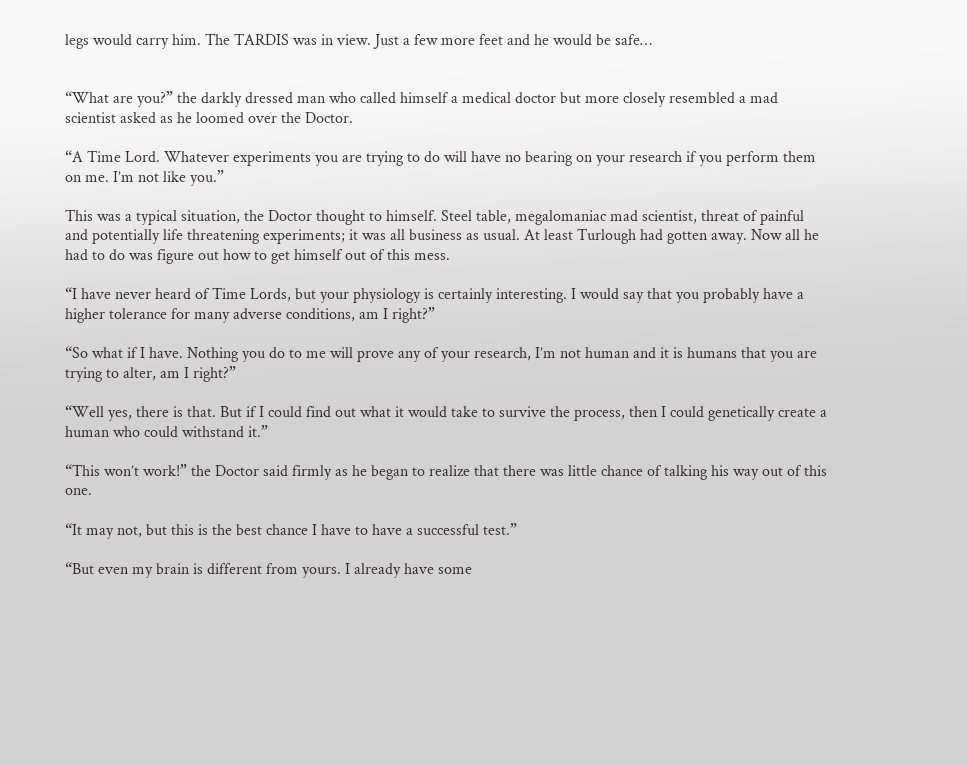legs would carry him. The TARDIS was in view. Just a few more feet and he would be safe…


“What are you?” the darkly dressed man who called himself a medical doctor but more closely resembled a mad scientist asked as he loomed over the Doctor.

“A Time Lord. Whatever experiments you are trying to do will have no bearing on your research if you perform them on me. I’m not like you.”

This was a typical situation, the Doctor thought to himself. Steel table, megalomaniac mad scientist, threat of painful and potentially life threatening experiments; it was all business as usual. At least Turlough had gotten away. Now all he had to do was figure out how to get himself out of this mess.

“I have never heard of Time Lords, but your physiology is certainly interesting. I would say that you probably have a higher tolerance for many adverse conditions, am I right?”

“So what if I have. Nothing you do to me will prove any of your research, I’m not human and it is humans that you are trying to alter, am I right?”

“Well yes, there is that. But if I could find out what it would take to survive the process, then I could genetically create a human who could withstand it.”

“This won’t work!” the Doctor said firmly as he began to realize that there was little chance of talking his way out of this one.

“It may not, but this is the best chance I have to have a successful test.”

“But even my brain is different from yours. I already have some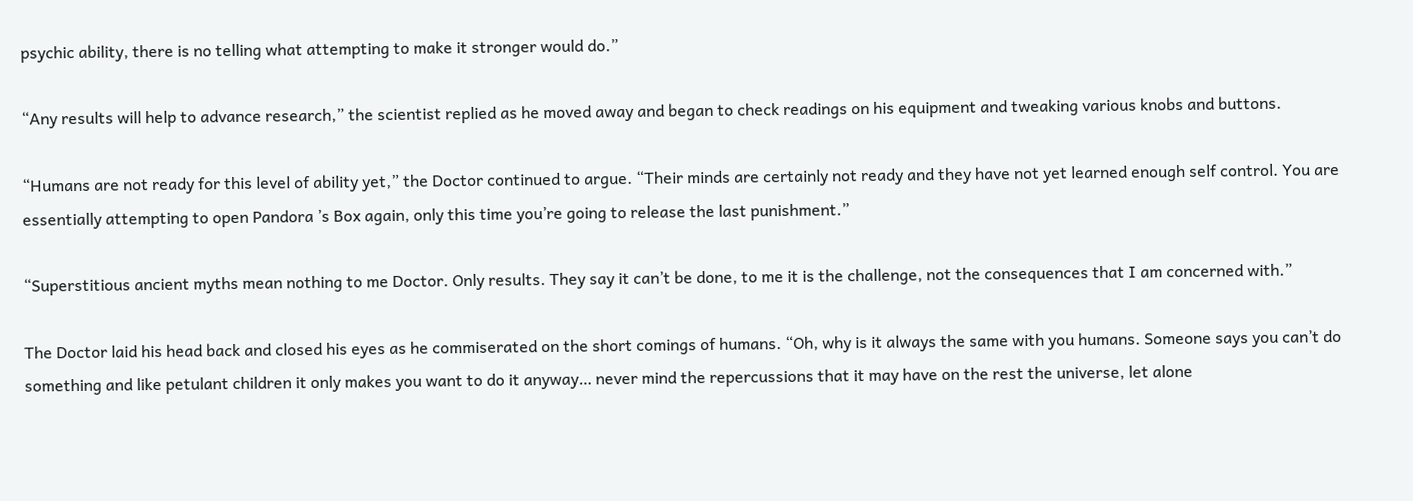psychic ability, there is no telling what attempting to make it stronger would do.”

“Any results will help to advance research,” the scientist replied as he moved away and began to check readings on his equipment and tweaking various knobs and buttons.

“Humans are not ready for this level of ability yet,” the Doctor continued to argue. “Their minds are certainly not ready and they have not yet learned enough self control. You are essentially attempting to open Pandora ’s Box again, only this time you’re going to release the last punishment.”

“Superstitious ancient myths mean nothing to me Doctor. Only results. They say it can’t be done, to me it is the challenge, not the consequences that I am concerned with.”

The Doctor laid his head back and closed his eyes as he commiserated on the short comings of humans. “Oh, why is it always the same with you humans. Someone says you can’t do something and like petulant children it only makes you want to do it anyway… never mind the repercussions that it may have on the rest the universe, let alone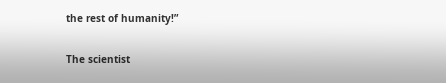the rest of humanity!”

The scientist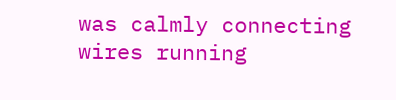was calmly connecting wires running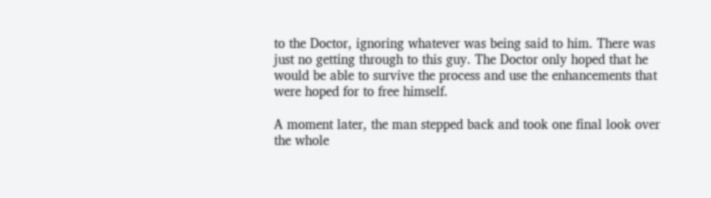to the Doctor, ignoring whatever was being said to him. There was just no getting through to this guy. The Doctor only hoped that he would be able to survive the process and use the enhancements that were hoped for to free himself.

A moment later, the man stepped back and took one final look over the whole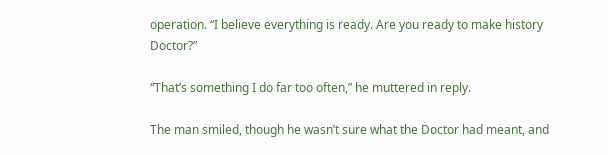operation. “I believe everything is ready. Are you ready to make history Doctor?”

“That’s something I do far too often,” he muttered in reply.

The man smiled, though he wasn’t sure what the Doctor had meant, and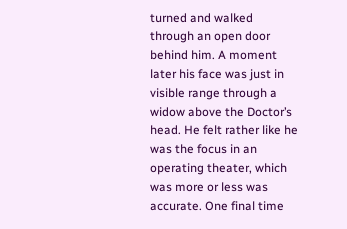turned and walked through an open door behind him. A moment later his face was just in visible range through a widow above the Doctor’s head. He felt rather like he was the focus in an operating theater, which was more or less was accurate. One final time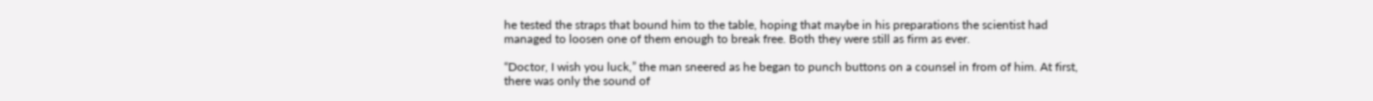he tested the straps that bound him to the table, hoping that maybe in his preparations the scientist had managed to loosen one of them enough to break free. Both they were still as firm as ever.

“Doctor, I wish you luck,” the man sneered as he began to punch buttons on a counsel in from of him. At first, there was only the sound of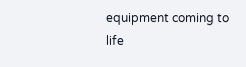equipment coming to life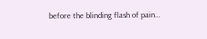before the blinding flash of pain…